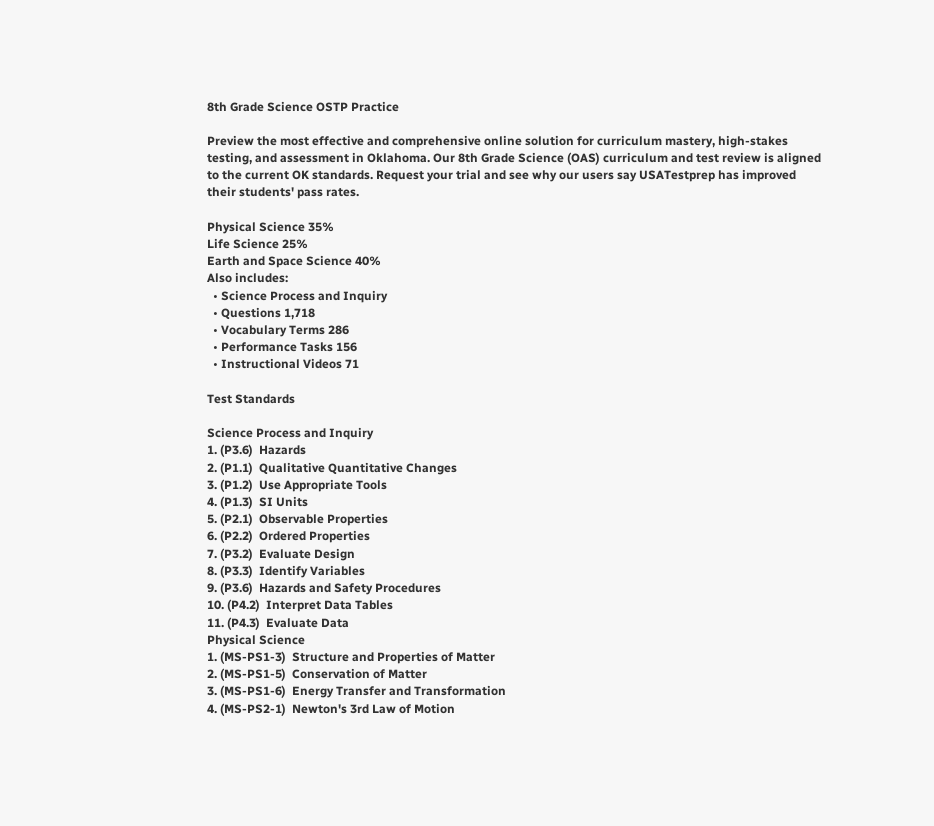8th Grade Science OSTP Practice

Preview the most effective and comprehensive online solution for curriculum mastery, high-stakes testing, and assessment in Oklahoma. Our 8th Grade Science (OAS) curriculum and test review is aligned to the current OK standards. Request your trial and see why our users say USATestprep has improved their students' pass rates.

Physical Science 35%
Life Science 25%
Earth and Space Science 40%
Also includes:
  • Science Process and Inquiry
  • Questions 1,718
  • Vocabulary Terms 286
  • Performance Tasks 156
  • Instructional Videos 71

Test Standards

Science Process and Inquiry
1. (P3.6)  Hazards
2. (P1.1)  Qualitative Quantitative Changes
3. (P1.2)  Use Appropriate Tools
4. (P1.3)  SI Units
5. (P2.1)  Observable Properties
6. (P2.2)  Ordered Properties
7. (P3.2)  Evaluate Design
8. (P3.3)  Identify Variables
9. (P3.6)  Hazards and Safety Procedures
10. (P4.2)  Interpret Data Tables
11. (P4.3)  Evaluate Data
Physical Science
1. (MS-PS1-3)  Structure and Properties of Matter
2. (MS-PS1-5)  Conservation of Matter
3. (MS-PS1-6)  Energy Transfer and Transformation
4. (MS-PS2-1)  Newton's 3rd Law of Motion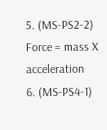5. (MS-PS2-2)  Force = mass X acceleration
6. (MS-PS4-1)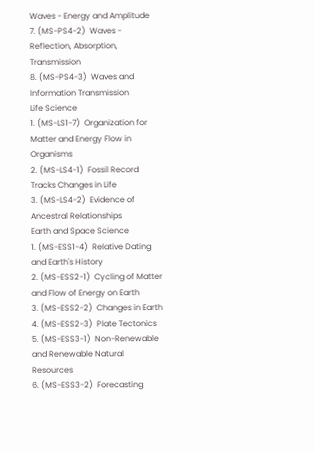Waves - Energy and Amplitude
7. (MS-PS4-2)  Waves - Reflection, Absorption, Transmission
8. (MS-PS4-3)  Waves and Information Transmission
Life Science
1. (MS-LS1-7)  Organization for Matter and Energy Flow in Organisms
2. (MS-LS4-1)  Fossil Record Tracks Changes in Life
3. (MS-LS4-2)  Evidence of Ancestral Relationships
Earth and Space Science
1. (MS-ESS1-4)  Relative Dating and Earth's History
2. (MS-ESS2-1)  Cycling of Matter and Flow of Energy on Earth
3. (MS-ESS2-2)  Changes in Earth
4. (MS-ESS2-3)  Plate Tectonics
5. (MS-ESS3-1)  Non-Renewable and Renewable Natural Resources
6. (MS-ESS3-2)  Forecasting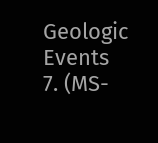Geologic Events
7. (MS-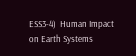ESS3-4)  Human Impact on Earth Systems